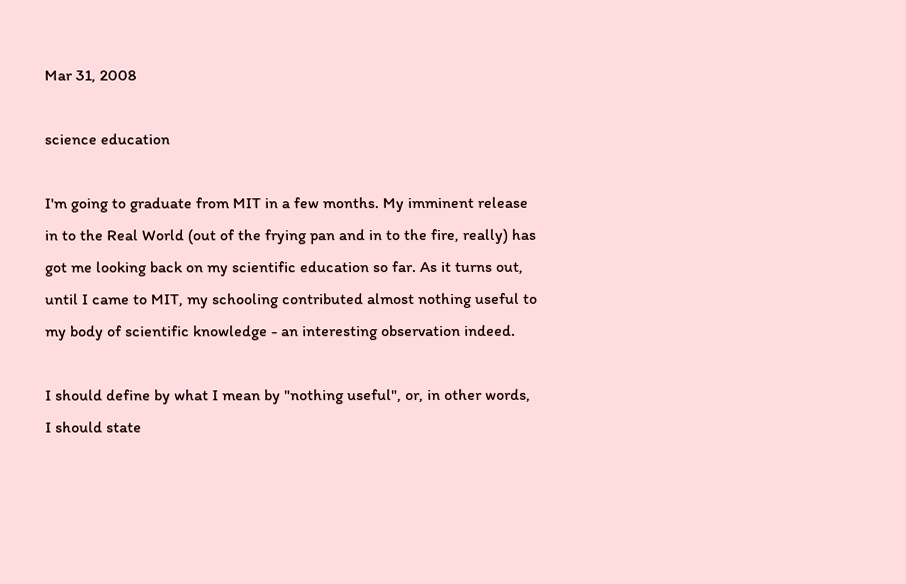Mar 31, 2008

science education

I'm going to graduate from MIT in a few months. My imminent release in to the Real World (out of the frying pan and in to the fire, really) has got me looking back on my scientific education so far. As it turns out, until I came to MIT, my schooling contributed almost nothing useful to my body of scientific knowledge - an interesting observation indeed.

I should define by what I mean by "nothing useful", or, in other words, I should state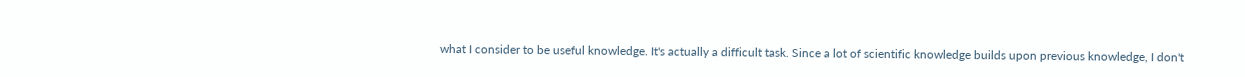what I consider to be useful knowledge. It's actually a difficult task. Since a lot of scientific knowledge builds upon previous knowledge, I don't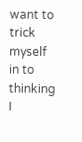want to trick myself in to thinking I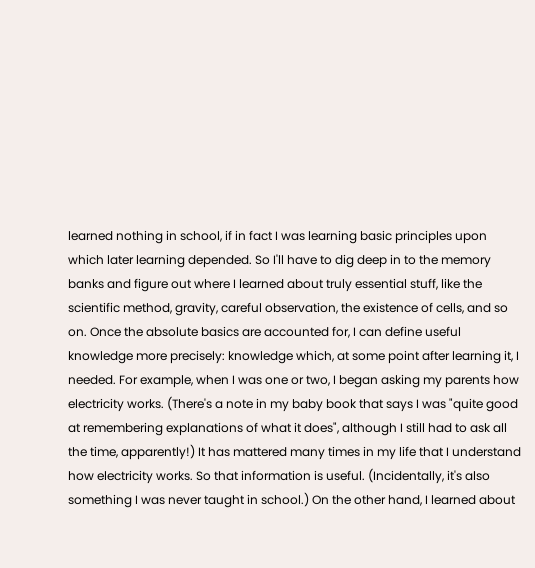learned nothing in school, if in fact I was learning basic principles upon which later learning depended. So I'll have to dig deep in to the memory banks and figure out where I learned about truly essential stuff, like the scientific method, gravity, careful observation, the existence of cells, and so on. Once the absolute basics are accounted for, I can define useful knowledge more precisely: knowledge which, at some point after learning it, I needed. For example, when I was one or two, I began asking my parents how electricity works. (There's a note in my baby book that says I was "quite good at remembering explanations of what it does", although I still had to ask all the time, apparently!) It has mattered many times in my life that I understand how electricity works. So that information is useful. (Incidentally, it's also something I was never taught in school.) On the other hand, I learned about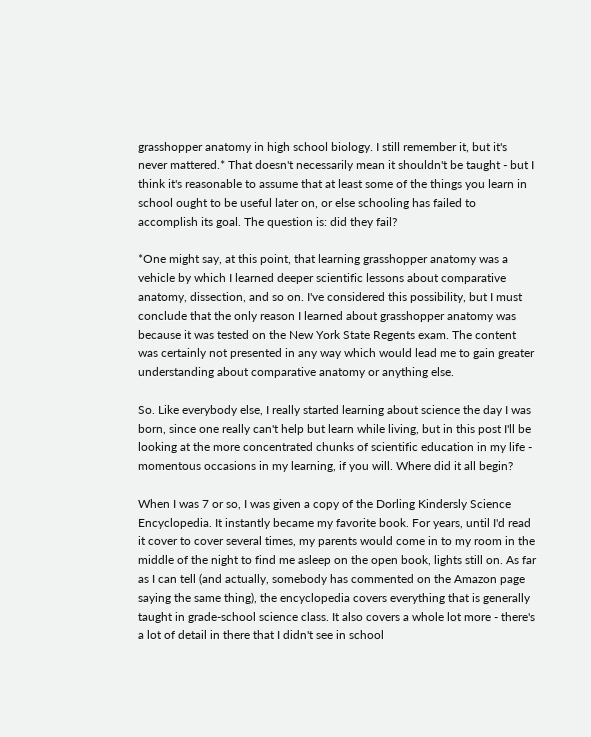grasshopper anatomy in high school biology. I still remember it, but it's never mattered.* That doesn't necessarily mean it shouldn't be taught - but I think it's reasonable to assume that at least some of the things you learn in school ought to be useful later on, or else schooling has failed to accomplish its goal. The question is: did they fail?

*One might say, at this point, that learning grasshopper anatomy was a vehicle by which I learned deeper scientific lessons about comparative anatomy, dissection, and so on. I've considered this possibility, but I must conclude that the only reason I learned about grasshopper anatomy was because it was tested on the New York State Regents exam. The content was certainly not presented in any way which would lead me to gain greater understanding about comparative anatomy or anything else.

So. Like everybody else, I really started learning about science the day I was born, since one really can't help but learn while living, but in this post I'll be looking at the more concentrated chunks of scientific education in my life - momentous occasions in my learning, if you will. Where did it all begin?

When I was 7 or so, I was given a copy of the Dorling Kindersly Science Encyclopedia. It instantly became my favorite book. For years, until I'd read it cover to cover several times, my parents would come in to my room in the middle of the night to find me asleep on the open book, lights still on. As far as I can tell (and actually, somebody has commented on the Amazon page saying the same thing), the encyclopedia covers everything that is generally taught in grade-school science class. It also covers a whole lot more - there's a lot of detail in there that I didn't see in school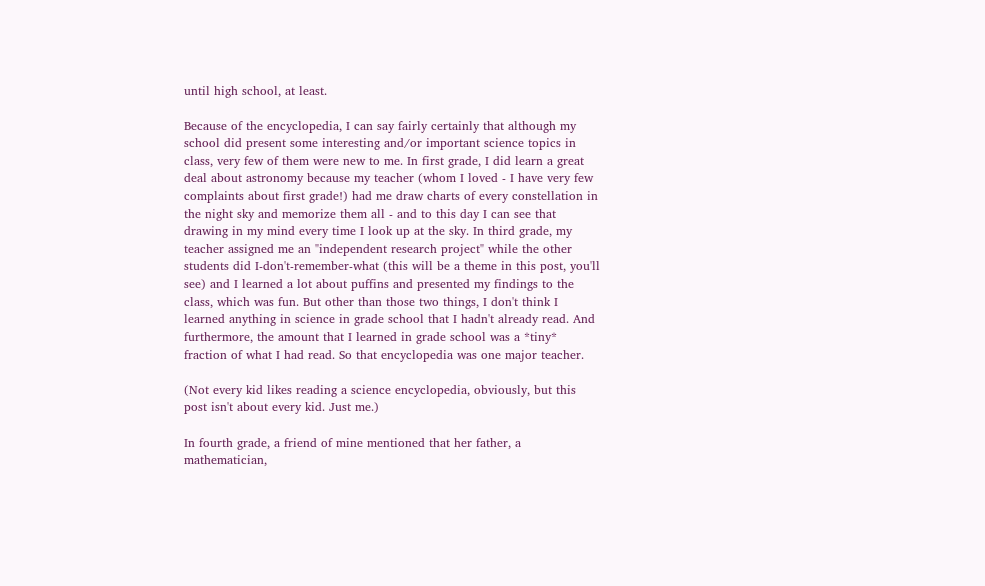until high school, at least.

Because of the encyclopedia, I can say fairly certainly that although my school did present some interesting and/or important science topics in class, very few of them were new to me. In first grade, I did learn a great deal about astronomy because my teacher (whom I loved - I have very few complaints about first grade!) had me draw charts of every constellation in the night sky and memorize them all - and to this day I can see that drawing in my mind every time I look up at the sky. In third grade, my teacher assigned me an "independent research project" while the other students did I-don't-remember-what (this will be a theme in this post, you'll see) and I learned a lot about puffins and presented my findings to the class, which was fun. But other than those two things, I don't think I learned anything in science in grade school that I hadn't already read. And furthermore, the amount that I learned in grade school was a *tiny* fraction of what I had read. So that encyclopedia was one major teacher.

(Not every kid likes reading a science encyclopedia, obviously, but this post isn't about every kid. Just me.)

In fourth grade, a friend of mine mentioned that her father, a mathematician,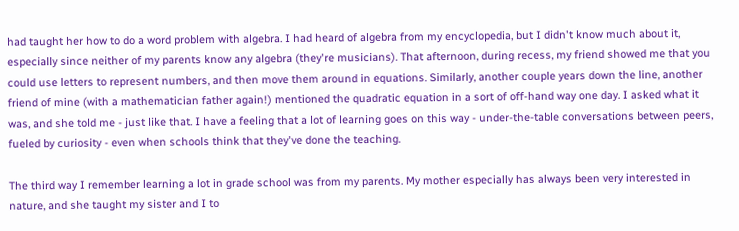had taught her how to do a word problem with algebra. I had heard of algebra from my encyclopedia, but I didn't know much about it, especially since neither of my parents know any algebra (they're musicians). That afternoon, during recess, my friend showed me that you could use letters to represent numbers, and then move them around in equations. Similarly, another couple years down the line, another friend of mine (with a mathematician father again!) mentioned the quadratic equation in a sort of off-hand way one day. I asked what it was, and she told me - just like that. I have a feeling that a lot of learning goes on this way - under-the-table conversations between peers, fueled by curiosity - even when schools think that they've done the teaching.

The third way I remember learning a lot in grade school was from my parents. My mother especially has always been very interested in nature, and she taught my sister and I to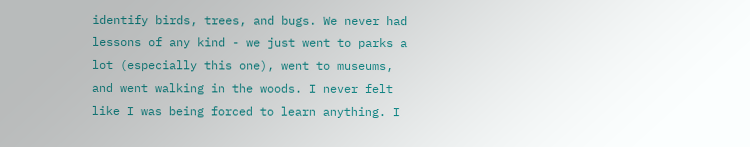identify birds, trees, and bugs. We never had lessons of any kind - we just went to parks a lot (especially this one), went to museums, and went walking in the woods. I never felt like I was being forced to learn anything. I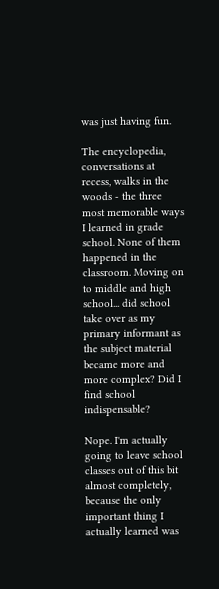was just having fun.

The encyclopedia, conversations at recess, walks in the woods - the three most memorable ways I learned in grade school. None of them happened in the classroom. Moving on to middle and high school... did school take over as my primary informant as the subject material became more and more complex? Did I find school indispensable?

Nope. I'm actually going to leave school classes out of this bit almost completely, because the only important thing I actually learned was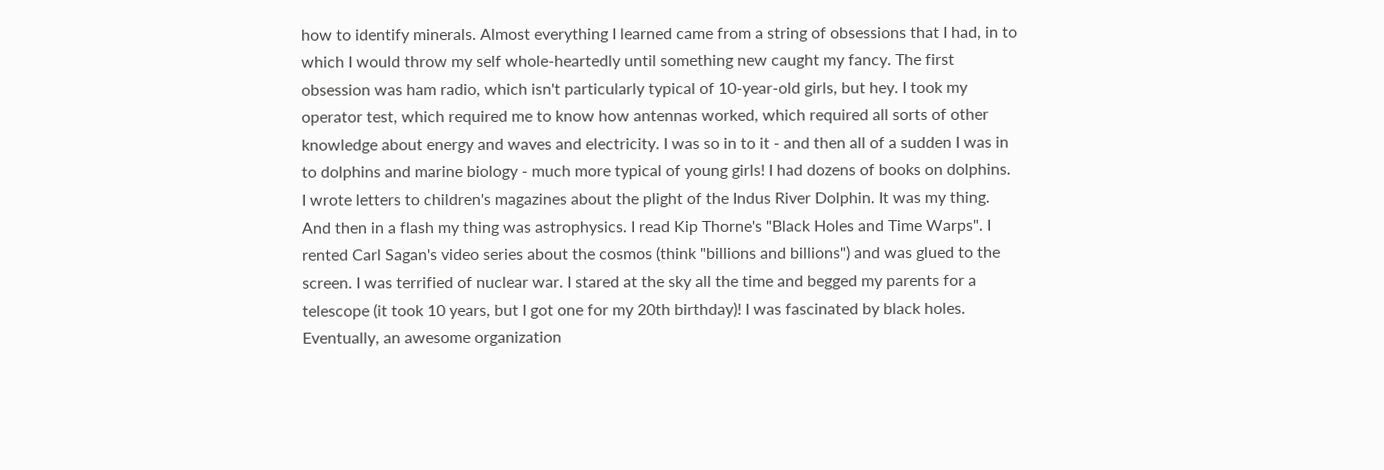how to identify minerals. Almost everything I learned came from a string of obsessions that I had, in to which I would throw my self whole-heartedly until something new caught my fancy. The first obsession was ham radio, which isn't particularly typical of 10-year-old girls, but hey. I took my operator test, which required me to know how antennas worked, which required all sorts of other knowledge about energy and waves and electricity. I was so in to it - and then all of a sudden I was in to dolphins and marine biology - much more typical of young girls! I had dozens of books on dolphins. I wrote letters to children's magazines about the plight of the Indus River Dolphin. It was my thing. And then in a flash my thing was astrophysics. I read Kip Thorne's "Black Holes and Time Warps". I rented Carl Sagan's video series about the cosmos (think "billions and billions") and was glued to the screen. I was terrified of nuclear war. I stared at the sky all the time and begged my parents for a telescope (it took 10 years, but I got one for my 20th birthday)! I was fascinated by black holes. Eventually, an awesome organization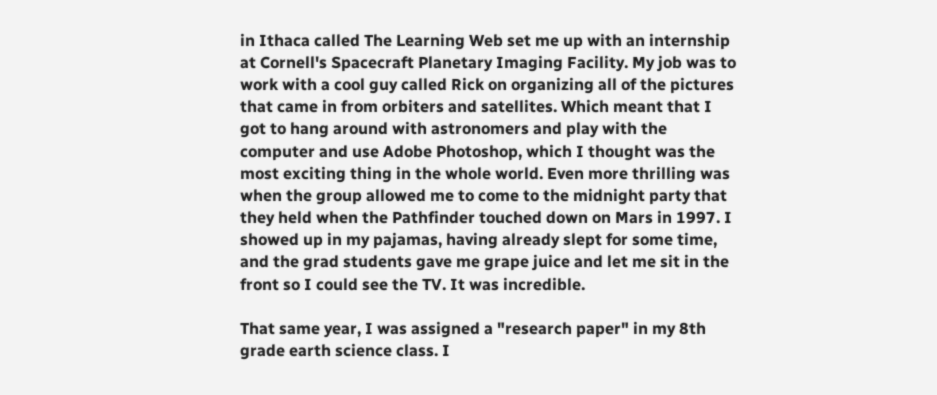in Ithaca called The Learning Web set me up with an internship at Cornell's Spacecraft Planetary Imaging Facility. My job was to work with a cool guy called Rick on organizing all of the pictures that came in from orbiters and satellites. Which meant that I got to hang around with astronomers and play with the computer and use Adobe Photoshop, which I thought was the most exciting thing in the whole world. Even more thrilling was when the group allowed me to come to the midnight party that they held when the Pathfinder touched down on Mars in 1997. I showed up in my pajamas, having already slept for some time, and the grad students gave me grape juice and let me sit in the front so I could see the TV. It was incredible.

That same year, I was assigned a "research paper" in my 8th grade earth science class. I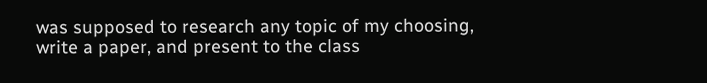was supposed to research any topic of my choosing, write a paper, and present to the class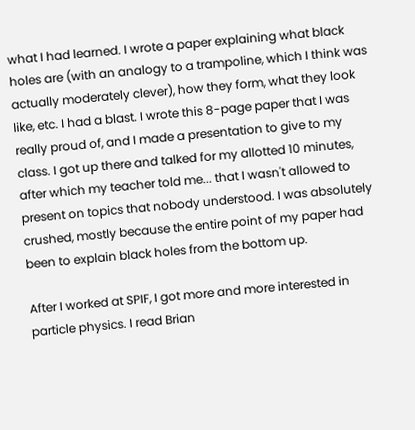what I had learned. I wrote a paper explaining what black holes are (with an analogy to a trampoline, which I think was actually moderately clever), how they form, what they look like, etc. I had a blast. I wrote this 8-page paper that I was really proud of, and I made a presentation to give to my class. I got up there and talked for my allotted 10 minutes, after which my teacher told me... that I wasn't allowed to present on topics that nobody understood. I was absolutely crushed, mostly because the entire point of my paper had been to explain black holes from the bottom up.

After I worked at SPIF, I got more and more interested in particle physics. I read Brian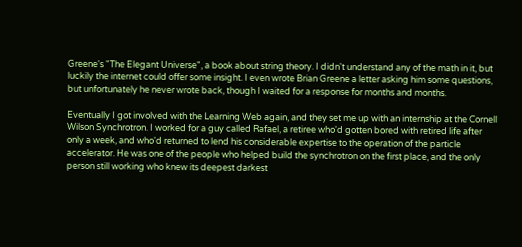Greene's "The Elegant Universe", a book about string theory. I didn't understand any of the math in it, but luckily the internet could offer some insight. I even wrote Brian Greene a letter asking him some questions, but unfortunately he never wrote back, though I waited for a response for months and months.

Eventually I got involved with the Learning Web again, and they set me up with an internship at the Cornell Wilson Synchrotron. I worked for a guy called Rafael, a retiree who'd gotten bored with retired life after only a week, and who'd returned to lend his considerable expertise to the operation of the particle accelerator. He was one of the people who helped build the synchrotron on the first place, and the only person still working who knew its deepest darkest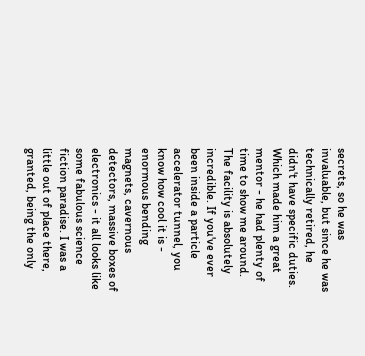secrets, so he was invaluable, but since he was technically retired, he didn't have specific duties. Which made him a great mentor - he had plenty of time to show me around. The facility is absolutely incredible. If you've ever been inside a particle accelerator tunnel, you know how cool it is - enormous bending magnets, cavernous detectors, massive boxes of electronics - it all looks like some fabulous science fiction paradise. I was a little out of place there, granted, being the only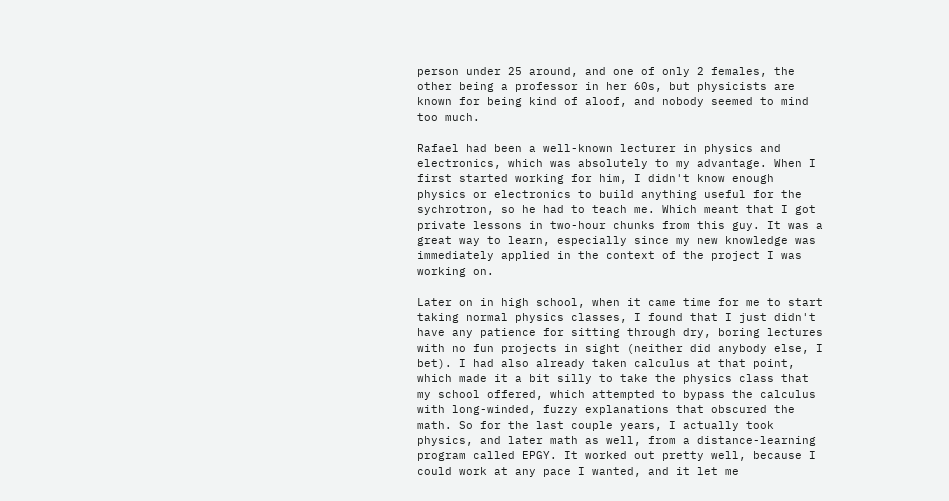person under 25 around, and one of only 2 females, the other being a professor in her 60s, but physicists are known for being kind of aloof, and nobody seemed to mind too much.

Rafael had been a well-known lecturer in physics and electronics, which was absolutely to my advantage. When I first started working for him, I didn't know enough physics or electronics to build anything useful for the sychrotron, so he had to teach me. Which meant that I got private lessons in two-hour chunks from this guy. It was a great way to learn, especially since my new knowledge was immediately applied in the context of the project I was working on.

Later on in high school, when it came time for me to start taking normal physics classes, I found that I just didn't have any patience for sitting through dry, boring lectures with no fun projects in sight (neither did anybody else, I bet). I had also already taken calculus at that point, which made it a bit silly to take the physics class that my school offered, which attempted to bypass the calculus with long-winded, fuzzy explanations that obscured the math. So for the last couple years, I actually took physics, and later math as well, from a distance-learning program called EPGY. It worked out pretty well, because I could work at any pace I wanted, and it let me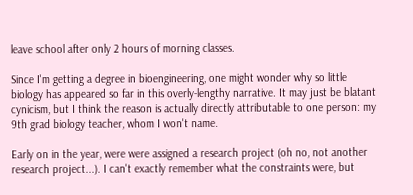leave school after only 2 hours of morning classes.

Since I'm getting a degree in bioengineering, one might wonder why so little biology has appeared so far in this overly-lengthy narrative. It may just be blatant cynicism, but I think the reason is actually directly attributable to one person: my 9th grad biology teacher, whom I won't name.

Early on in the year, were were assigned a research project (oh no, not another research project...). I can't exactly remember what the constraints were, but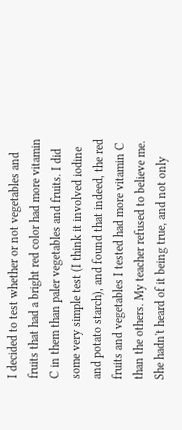I decided to test whether or not vegetables and fruits that had a bright red color had more vitamin C in them than paler vegetables and fruits. I did some very simple test (I think it involved iodine and potato starch), and found that indeed, the red fruits and vegetables I tested had more vitamin C than the others. My teacher refused to believe me. She hadn't heard of it being true, and not only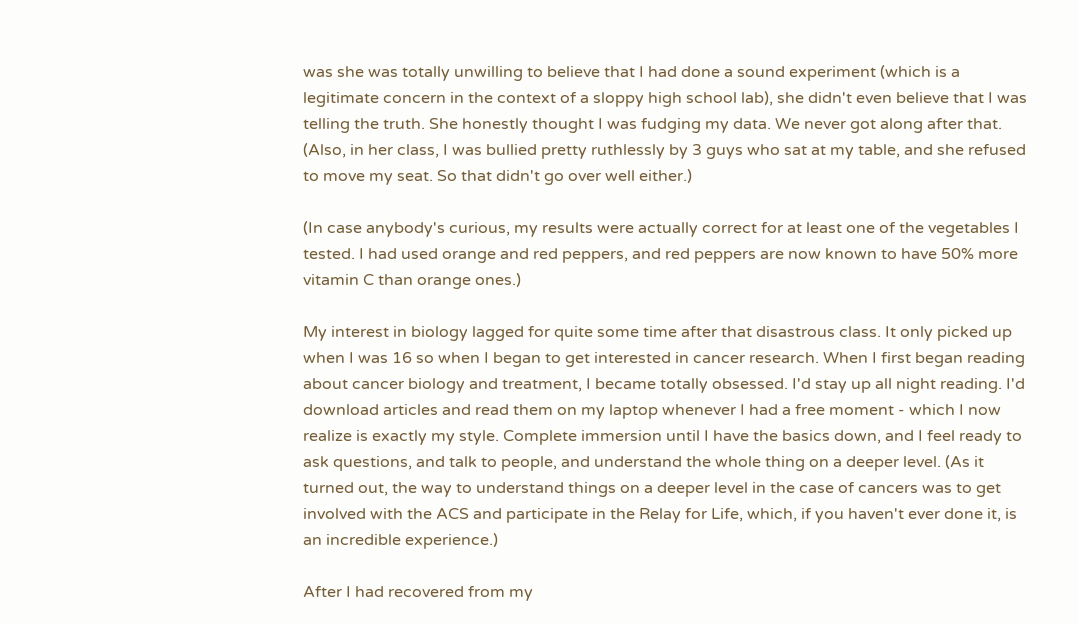was she was totally unwilling to believe that I had done a sound experiment (which is a legitimate concern in the context of a sloppy high school lab), she didn't even believe that I was telling the truth. She honestly thought I was fudging my data. We never got along after that. (Also, in her class, I was bullied pretty ruthlessly by 3 guys who sat at my table, and she refused to move my seat. So that didn't go over well either.)

(In case anybody's curious, my results were actually correct for at least one of the vegetables I tested. I had used orange and red peppers, and red peppers are now known to have 50% more vitamin C than orange ones.)

My interest in biology lagged for quite some time after that disastrous class. It only picked up when I was 16 so when I began to get interested in cancer research. When I first began reading about cancer biology and treatment, I became totally obsessed. I'd stay up all night reading. I'd download articles and read them on my laptop whenever I had a free moment - which I now realize is exactly my style. Complete immersion until I have the basics down, and I feel ready to ask questions, and talk to people, and understand the whole thing on a deeper level. (As it turned out, the way to understand things on a deeper level in the case of cancers was to get involved with the ACS and participate in the Relay for Life, which, if you haven't ever done it, is an incredible experience.)

After I had recovered from my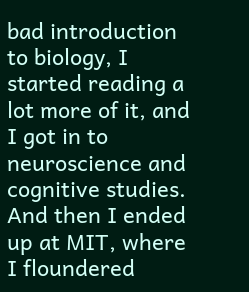bad introduction to biology, I started reading a lot more of it, and I got in to neuroscience and cognitive studies. And then I ended up at MIT, where I floundered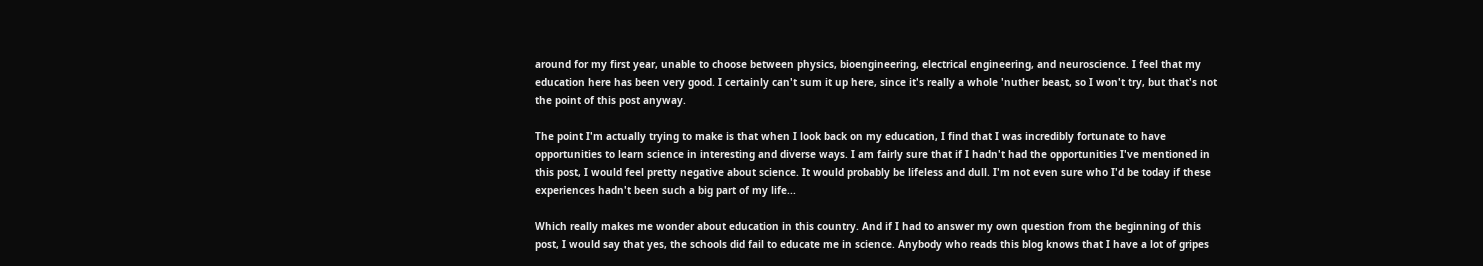around for my first year, unable to choose between physics, bioengineering, electrical engineering, and neuroscience. I feel that my education here has been very good. I certainly can't sum it up here, since it's really a whole 'nuther beast, so I won't try, but that's not the point of this post anyway.

The point I'm actually trying to make is that when I look back on my education, I find that I was incredibly fortunate to have opportunities to learn science in interesting and diverse ways. I am fairly sure that if I hadn't had the opportunities I've mentioned in this post, I would feel pretty negative about science. It would probably be lifeless and dull. I'm not even sure who I'd be today if these experiences hadn't been such a big part of my life...

Which really makes me wonder about education in this country. And if I had to answer my own question from the beginning of this post, I would say that yes, the schools did fail to educate me in science. Anybody who reads this blog knows that I have a lot of gripes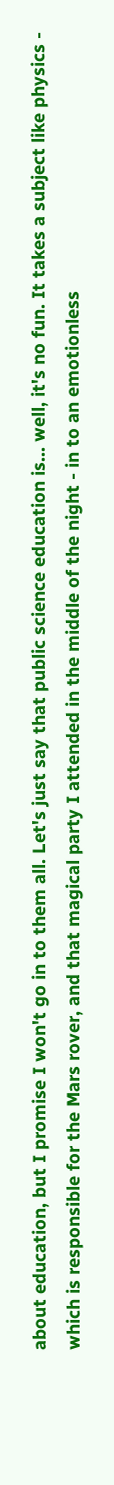about education, but I promise I won't go in to them all. Let's just say that public science education is... well, it's no fun. It takes a subject like physics - which is responsible for the Mars rover, and that magical party I attended in the middle of the night - in to an emotionless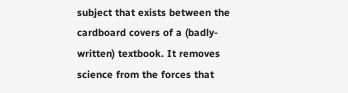subject that exists between the cardboard covers of a (badly-written) textbook. It removes science from the forces that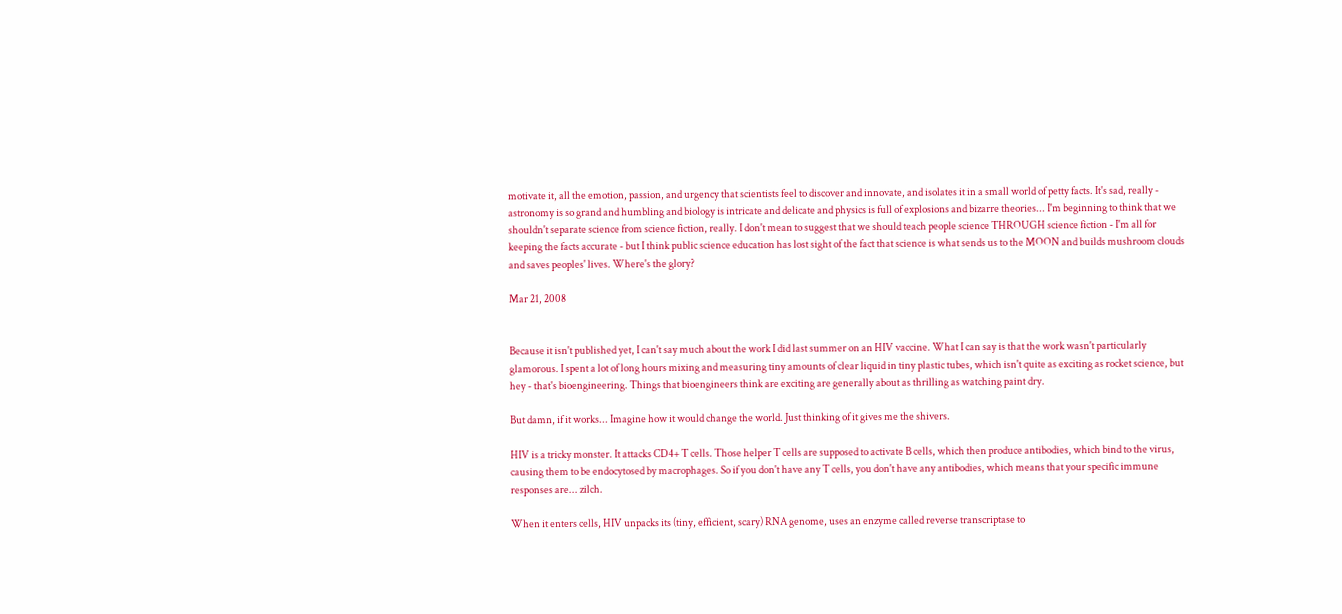motivate it, all the emotion, passion, and urgency that scientists feel to discover and innovate, and isolates it in a small world of petty facts. It's sad, really - astronomy is so grand and humbling and biology is intricate and delicate and physics is full of explosions and bizarre theories... I'm beginning to think that we shouldn't separate science from science fiction, really. I don't mean to suggest that we should teach people science THROUGH science fiction - I'm all for keeping the facts accurate - but I think public science education has lost sight of the fact that science is what sends us to the MOON and builds mushroom clouds and saves peoples' lives. Where's the glory?

Mar 21, 2008


Because it isn't published yet, I can't say much about the work I did last summer on an HIV vaccine. What I can say is that the work wasn't particularly glamorous. I spent a lot of long hours mixing and measuring tiny amounts of clear liquid in tiny plastic tubes, which isn't quite as exciting as rocket science, but hey - that's bioengineering. Things that bioengineers think are exciting are generally about as thrilling as watching paint dry.

But damn, if it works... Imagine how it would change the world. Just thinking of it gives me the shivers.

HIV is a tricky monster. It attacks CD4+ T cells. Those helper T cells are supposed to activate B cells, which then produce antibodies, which bind to the virus, causing them to be endocytosed by macrophages. So if you don't have any T cells, you don't have any antibodies, which means that your specific immune responses are... zilch.

When it enters cells, HIV unpacks its (tiny, efficient, scary) RNA genome, uses an enzyme called reverse transcriptase to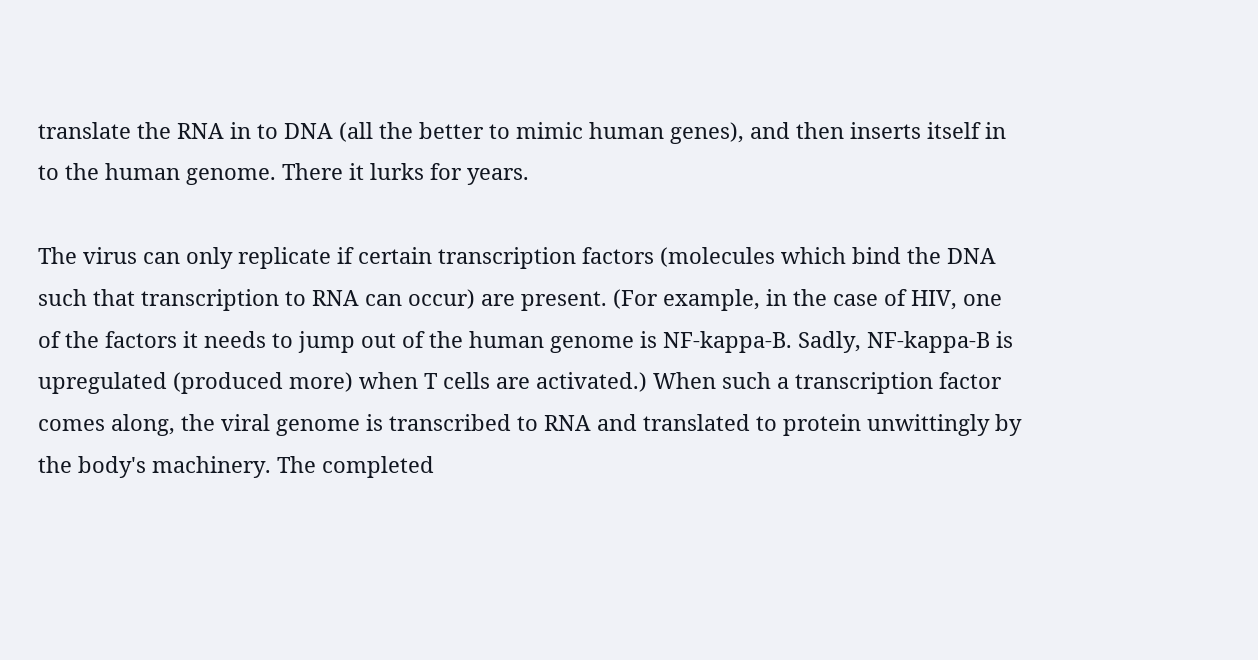translate the RNA in to DNA (all the better to mimic human genes), and then inserts itself in to the human genome. There it lurks for years.

The virus can only replicate if certain transcription factors (molecules which bind the DNA such that transcription to RNA can occur) are present. (For example, in the case of HIV, one of the factors it needs to jump out of the human genome is NF-kappa-B. Sadly, NF-kappa-B is upregulated (produced more) when T cells are activated.) When such a transcription factor comes along, the viral genome is transcribed to RNA and translated to protein unwittingly by the body's machinery. The completed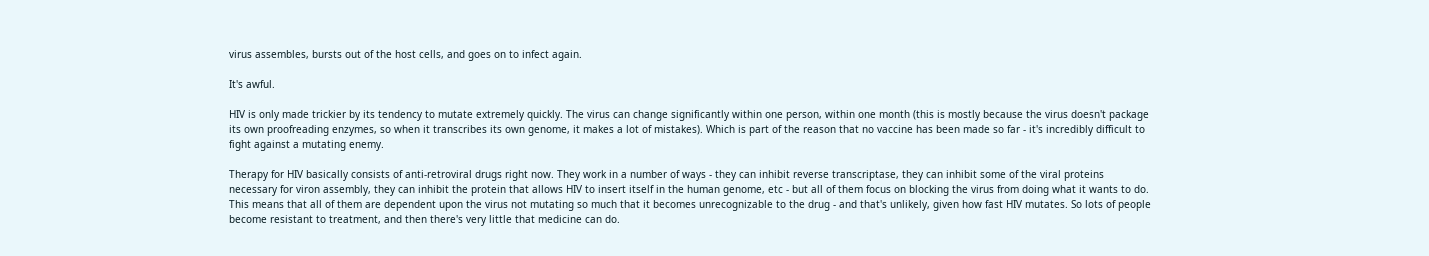virus assembles, bursts out of the host cells, and goes on to infect again.

It's awful.

HIV is only made trickier by its tendency to mutate extremely quickly. The virus can change significantly within one person, within one month (this is mostly because the virus doesn't package its own proofreading enzymes, so when it transcribes its own genome, it makes a lot of mistakes). Which is part of the reason that no vaccine has been made so far - it's incredibly difficult to fight against a mutating enemy.

Therapy for HIV basically consists of anti-retroviral drugs right now. They work in a number of ways - they can inhibit reverse transcriptase, they can inhibit some of the viral proteins necessary for viron assembly, they can inhibit the protein that allows HIV to insert itself in the human genome, etc - but all of them focus on blocking the virus from doing what it wants to do. This means that all of them are dependent upon the virus not mutating so much that it becomes unrecognizable to the drug - and that's unlikely, given how fast HIV mutates. So lots of people become resistant to treatment, and then there's very little that medicine can do.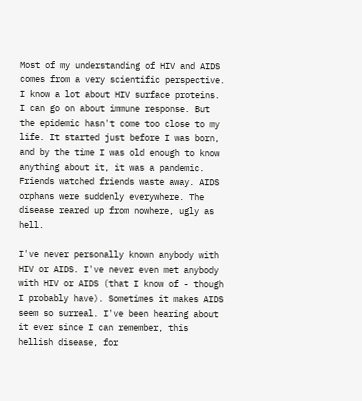Most of my understanding of HIV and AIDS comes from a very scientific perspective. I know a lot about HIV surface proteins. I can go on about immune response. But the epidemic hasn't come too close to my life. It started just before I was born, and by the time I was old enough to know anything about it, it was a pandemic. Friends watched friends waste away. AIDS orphans were suddenly everywhere. The disease reared up from nowhere, ugly as hell.

I've never personally known anybody with HIV or AIDS. I've never even met anybody with HIV or AIDS (that I know of - though I probably have). Sometimes it makes AIDS seem so surreal. I've been hearing about it ever since I can remember, this hellish disease, for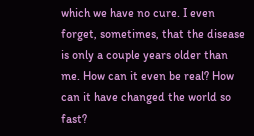which we have no cure. I even forget, sometimes, that the disease is only a couple years older than me. How can it even be real? How can it have changed the world so fast?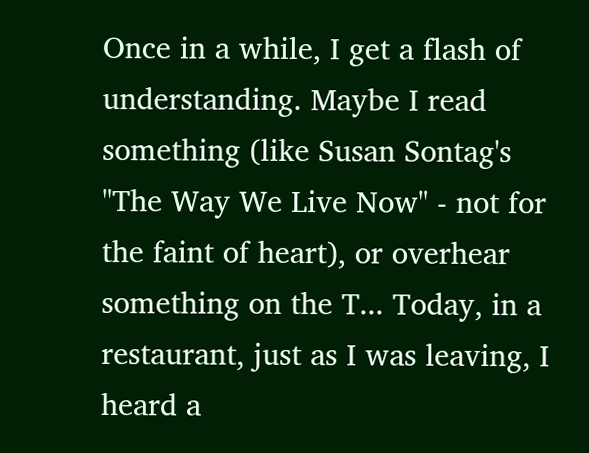Once in a while, I get a flash of understanding. Maybe I read something (like Susan Sontag's "The Way We Live Now" - not for the faint of heart), or overhear something on the T... Today, in a restaurant, just as I was leaving, I heard a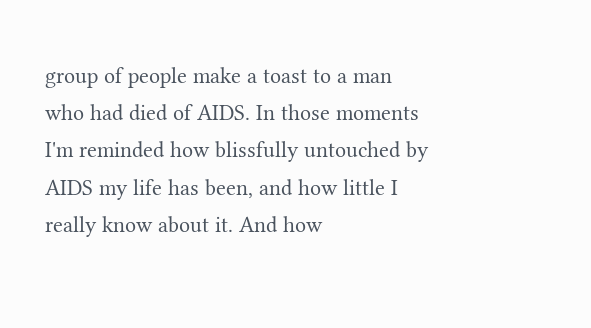group of people make a toast to a man who had died of AIDS. In those moments I'm reminded how blissfully untouched by AIDS my life has been, and how little I really know about it. And how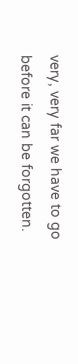very, very far we have to go before it can be forgotten.